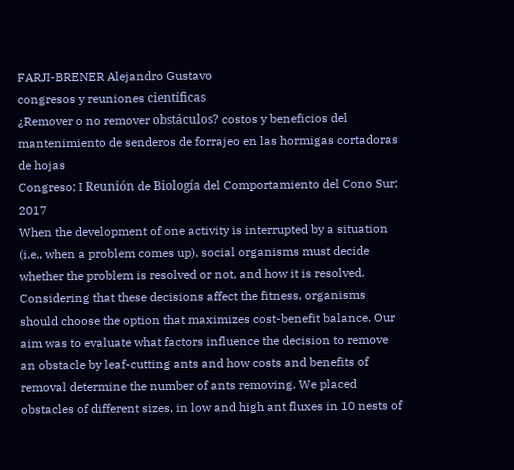FARJI-BRENER Alejandro Gustavo
congresos y reuniones científicas
¿Remover o no remover obstáculos? costos y beneficios del mantenimiento de senderos de forrajeo en las hormigas cortadoras de hojas
Congreso; I Reunión de Biología del Comportamiento del Cono Sur; 2017
When the development of one activity is interrupted by a situation (i.e., when a problem comes up), social organisms must decide whether the problem is resolved or not, and how it is resolved. Considering that these decisions affect the fitness, organisms should choose the option that maximizes cost-benefit balance. Our aim was to evaluate what factors influence the decision to remove an obstacle by leaf-cutting ants and how costs and benefits of removal determine the number of ants removing. We placed obstacles of different sizes, in low and high ant fluxes in 10 nests of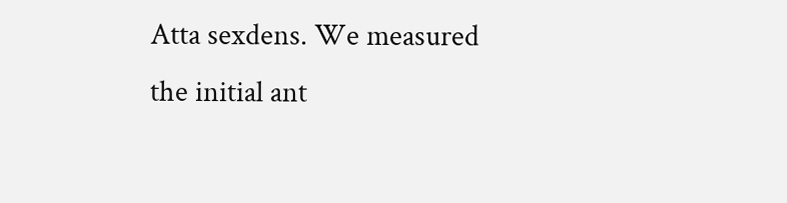Atta sexdens. We measured the initial ant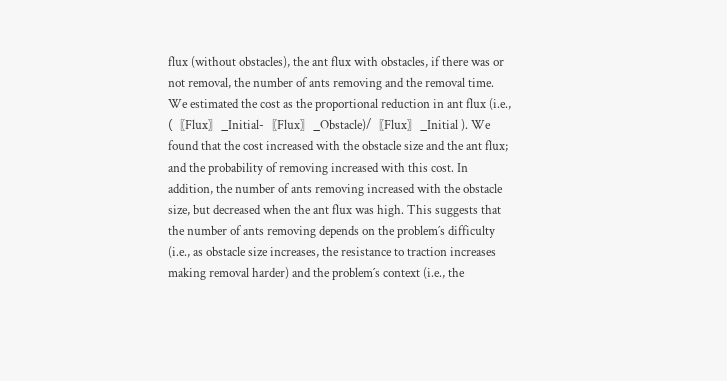flux (without obstacles), the ant flux with obstacles, if there was or not removal, the number of ants removing and the removal time. We estimated the cost as the proportional reduction in ant flux (i.e., (〖Flux〗_Initial-〖Flux〗_Obstacle)/〖Flux〗_Initial ). We found that the cost increased with the obstacle size and the ant flux; and the probability of removing increased with this cost. In addition, the number of ants removing increased with the obstacle size, but decreased when the ant flux was high. This suggests that the number of ants removing depends on the problem´s difficulty (i.e., as obstacle size increases, the resistance to traction increases making removal harder) and the problem´s context (i.e., the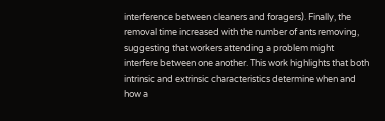interference between cleaners and foragers). Finally, the removal time increased with the number of ants removing, suggesting that workers attending a problem might interfere between one another. This work highlights that both intrinsic and extrinsic characteristics determine when and how a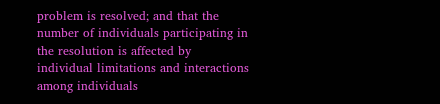problem is resolved; and that the number of individuals participating in the resolution is affected by individual limitations and interactions among individuals